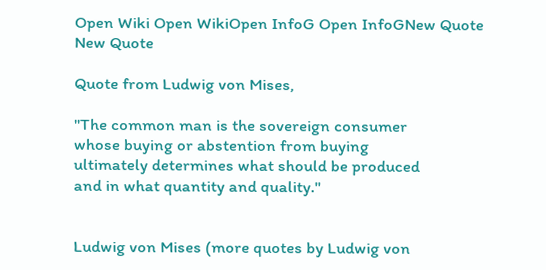Open Wiki Open WikiOpen InfoG Open InfoGNew Quote New Quote

Quote from Ludwig von Mises,

"The common man is the sovereign consumer
whose buying or abstention from buying
ultimately determines what should be produced
and in what quantity and quality."


Ludwig von Mises (more quotes by Ludwig von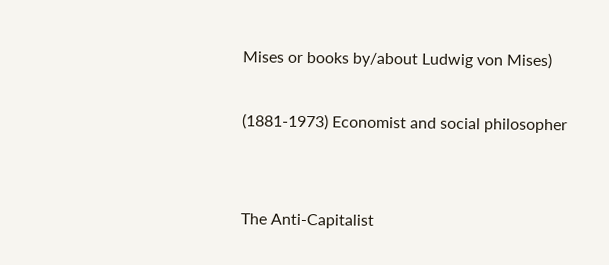Mises or books by/about Ludwig von Mises)

(1881-1973) Economist and social philosopher


The Anti-Capitalist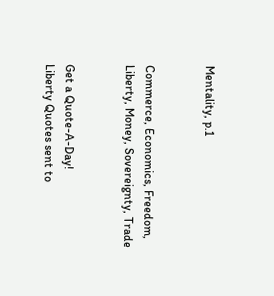Mentality, p.1


Commerce, Economics, Freedom, Liberty, Money, Sovereignty, Trade


Get a Quote-A-Day!
Liberty Quotes sent to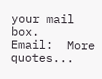your mail box.
Email:  More quotes...